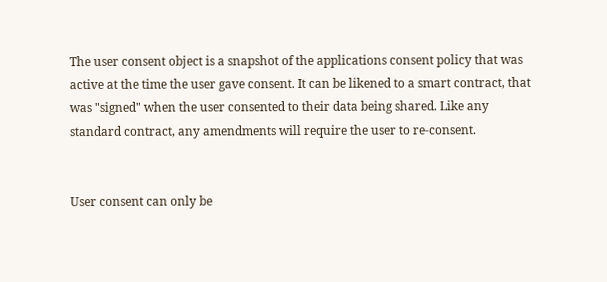The user consent object is a snapshot of the applications consent policy that was active at the time the user gave consent. It can be likened to a smart contract, that was "signed" when the user consented to their data being shared. Like any standard contract, any amendments will require the user to re-consent.


User consent can only be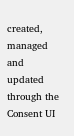created, managed and updated through the Consent UI